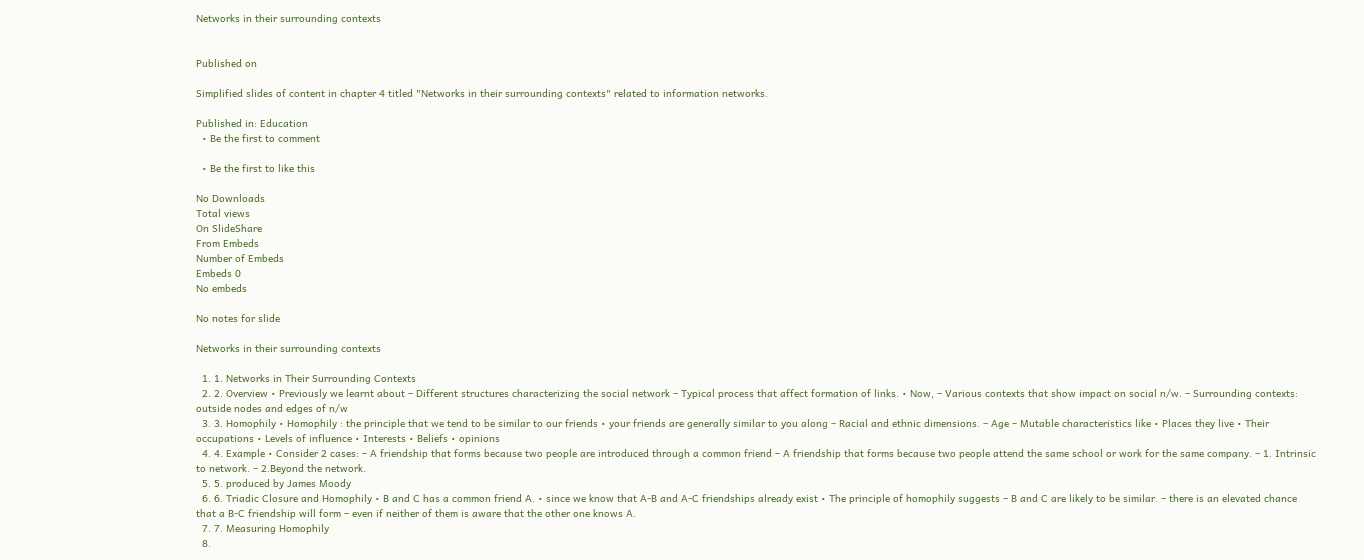Networks in their surrounding contexts


Published on

Simplified slides of content in chapter 4 titled "Networks in their surrounding contexts" related to information networks.

Published in: Education
  • Be the first to comment

  • Be the first to like this

No Downloads
Total views
On SlideShare
From Embeds
Number of Embeds
Embeds 0
No embeds

No notes for slide

Networks in their surrounding contexts

  1. 1. Networks in Their Surrounding Contexts
  2. 2. Overview • Previously we learnt about – Different structures characterizing the social network – Typical process that affect formation of links. • Now, – Various contexts that show impact on social n/w. – Surrounding contexts: outside nodes and edges of n/w
  3. 3. Homophily • Homophily : the principle that we tend to be similar to our friends • your friends are generally similar to you along – Racial and ethnic dimensions. – Age – Mutable characteristics like • Places they live • Their occupations • Levels of influence • Interests • Beliefs • opinions
  4. 4. Example • Consider 2 cases: – A friendship that forms because two people are introduced through a common friend – A friendship that forms because two people attend the same school or work for the same company. – 1. Intrinsic to network. – 2.Beyond the network.
  5. 5. produced by James Moody
  6. 6. Triadic Closure and Homophily • B and C has a common friend A. • since we know that A-B and A-C friendships already exist • The principle of homophily suggests – B and C are likely to be similar. – there is an elevated chance that a B-C friendship will form – even if neither of them is aware that the other one knows A.
  7. 7. Measuring Homophily
  8.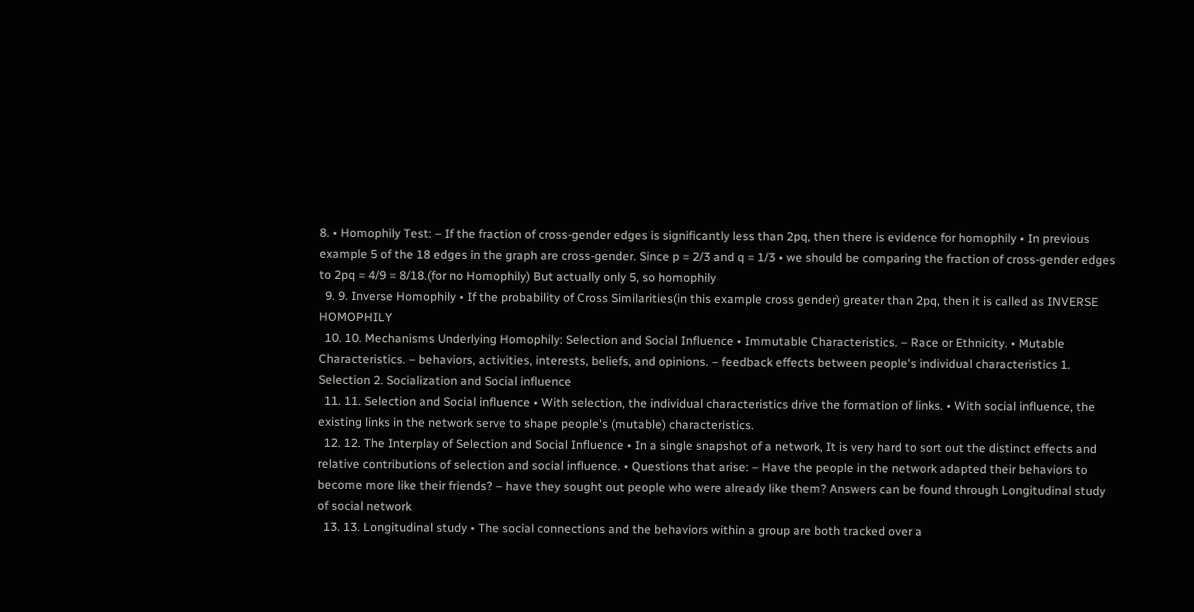8. • Homophily Test: – If the fraction of cross-gender edges is significantly less than 2pq, then there is evidence for homophily • In previous example 5 of the 18 edges in the graph are cross-gender. Since p = 2/3 and q = 1/3 • we should be comparing the fraction of cross-gender edges to 2pq = 4/9 = 8/18.(for no Homophily) But actually only 5, so homophily
  9. 9. Inverse Homophily • If the probability of Cross Similarities(in this example cross gender) greater than 2pq, then it is called as INVERSE HOMOPHILY
  10. 10. Mechanisms Underlying Homophily: Selection and Social Influence • Immutable Characteristics. – Race or Ethnicity. • Mutable Characteristics. – behaviors, activities, interests, beliefs, and opinions. – feedback effects between people's individual characteristics 1. Selection 2. Socialization and Social influence
  11. 11. Selection and Social influence • With selection, the individual characteristics drive the formation of links. • With social influence, the existing links in the network serve to shape people's (mutable) characteristics.
  12. 12. The Interplay of Selection and Social Influence • In a single snapshot of a network, It is very hard to sort out the distinct effects and relative contributions of selection and social influence. • Questions that arise: – Have the people in the network adapted their behaviors to become more like their friends? – have they sought out people who were already like them? Answers can be found through Longitudinal study of social network
  13. 13. Longitudinal study • The social connections and the behaviors within a group are both tracked over a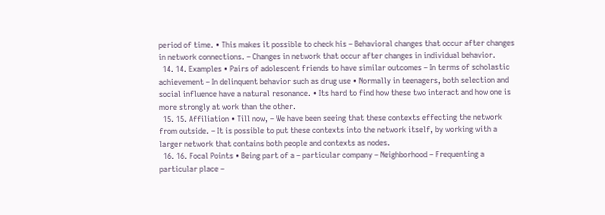period of time. • This makes it possible to check his – Behavioral changes that occur after changes in network connections. – Changes in network that occur after changes in individual behavior.
  14. 14. Examples • Pairs of adolescent friends to have similar outcomes – In terms of scholastic achievement – In delinquent behavior such as drug use • Normally in teenagers, both selection and social influence have a natural resonance. • Its hard to find how these two interact and how one is more strongly at work than the other.
  15. 15. Affiliation • Till now, – We have been seeing that these contexts effecting the network from outside. – It is possible to put these contexts into the network itself, by working with a larger network that contains both people and contexts as nodes.
  16. 16. Focal Points • Being part of a – particular company – Neighborhood – Frequenting a particular place –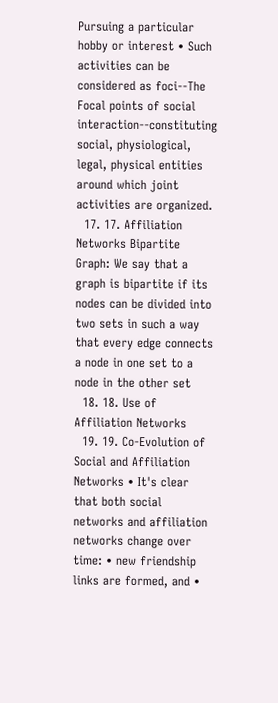Pursuing a particular hobby or interest • Such activities can be considered as foci--The Focal points of social interaction--constituting social, physiological, legal, physical entities around which joint activities are organized.
  17. 17. Affiliation Networks Bipartite Graph: We say that a graph is bipartite if its nodes can be divided into two sets in such a way that every edge connects a node in one set to a node in the other set
  18. 18. Use of Affiliation Networks
  19. 19. Co-Evolution of Social and Affiliation Networks • It's clear that both social networks and affiliation networks change over time: • new friendship links are formed, and •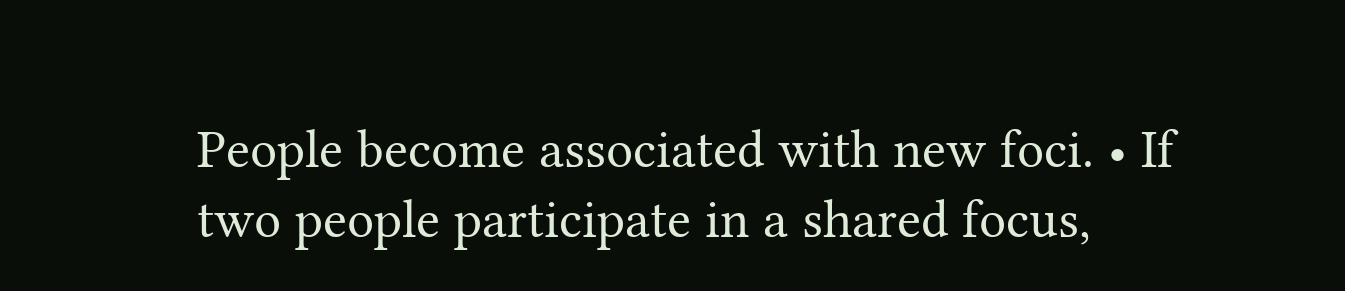People become associated with new foci. • If two people participate in a shared focus,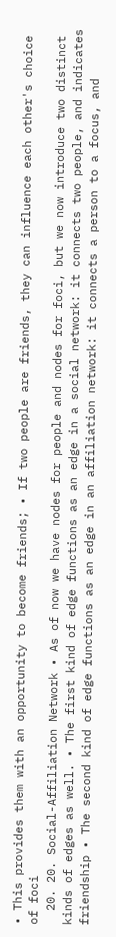• This provides them with an opportunity to become friends; • If two people are friends, they can influence each other's choice of foci
  20. 20. Social-Affiliation Network • As of now we have nodes for people and nodes for foci, but we now introduce two distinct kinds of edges as well. • The first kind of edge functions as an edge in a social network: it connects two people, and indicates friendship • The second kind of edge functions as an edge in an affiliation network: it connects a person to a focus, and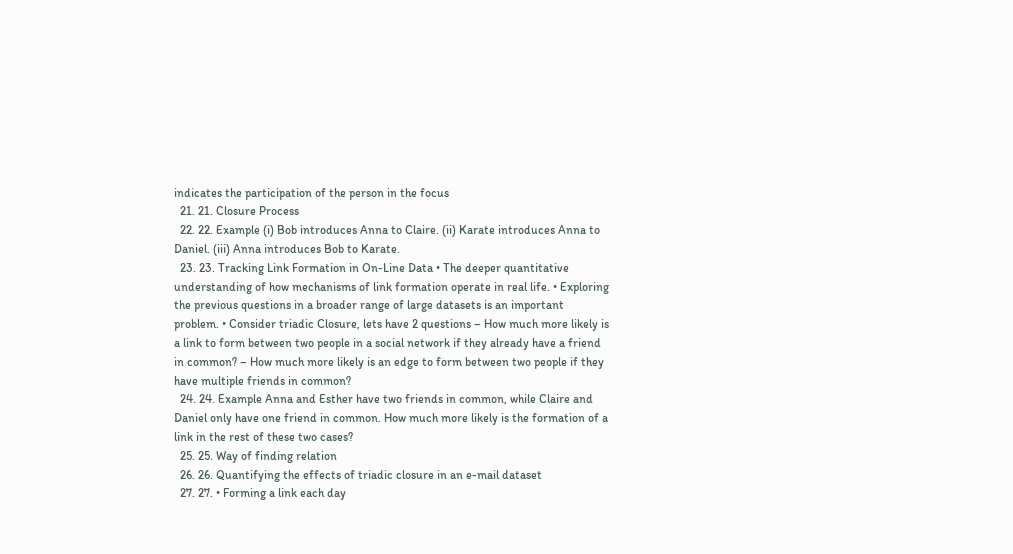indicates the participation of the person in the focus
  21. 21. Closure Process
  22. 22. Example (i) Bob introduces Anna to Claire. (ii) Karate introduces Anna to Daniel. (iii) Anna introduces Bob to Karate.
  23. 23. Tracking Link Formation in On-Line Data • The deeper quantitative understanding of how mechanisms of link formation operate in real life. • Exploring the previous questions in a broader range of large datasets is an important problem. • Consider triadic Closure, lets have 2 questions – How much more likely is a link to form between two people in a social network if they already have a friend in common? – How much more likely is an edge to form between two people if they have multiple friends in common?
  24. 24. Example Anna and Esther have two friends in common, while Claire and Daniel only have one friend in common. How much more likely is the formation of a link in the rest of these two cases?
  25. 25. Way of finding relation
  26. 26. Quantifying the effects of triadic closure in an e-mail dataset
  27. 27. • Forming a link each day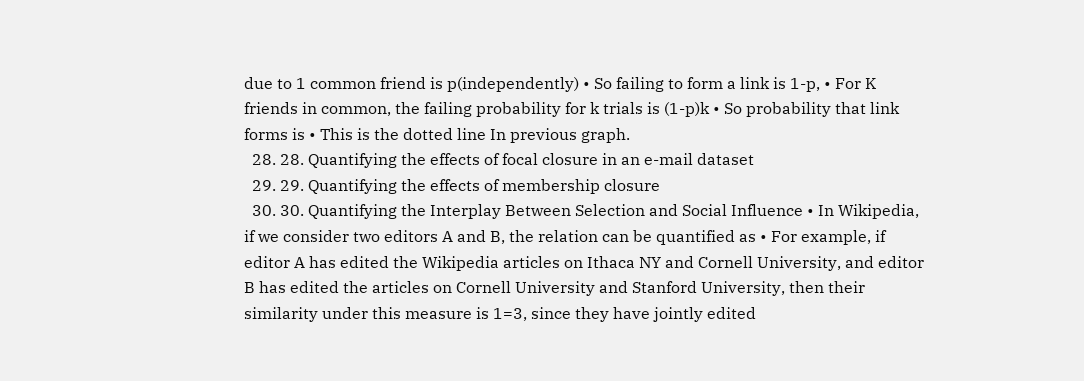due to 1 common friend is p(independently) • So failing to form a link is 1-p, • For K friends in common, the failing probability for k trials is (1-p)k • So probability that link forms is • This is the dotted line In previous graph.
  28. 28. Quantifying the effects of focal closure in an e-mail dataset
  29. 29. Quantifying the effects of membership closure
  30. 30. Quantifying the Interplay Between Selection and Social Influence • In Wikipedia, if we consider two editors A and B, the relation can be quantified as • For example, if editor A has edited the Wikipedia articles on Ithaca NY and Cornell University, and editor B has edited the articles on Cornell University and Stanford University, then their similarity under this measure is 1=3, since they have jointly edited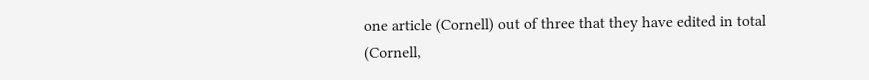one article (Cornell) out of three that they have edited in total (Cornell,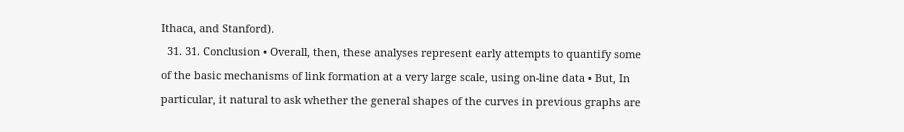Ithaca, and Stanford).
  31. 31. Conclusion • Overall, then, these analyses represent early attempts to quantify some of the basic mechanisms of link formation at a very large scale, using on-line data • But, In particular, it natural to ask whether the general shapes of the curves in previous graphs are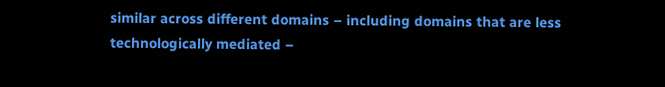similar across different domains – including domains that are less technologically mediated –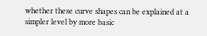whether these curve shapes can be explained at a simpler level by more basic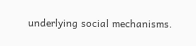underlying social mechanisms.